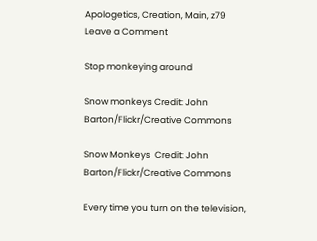Apologetics, Creation, Main, z79
Leave a Comment

Stop monkeying around

Snow monkeys Credit: John Barton/Flickr/Creative Commons

Snow Monkeys  Credit: John Barton/Flickr/Creative Commons

Every time you turn on the television,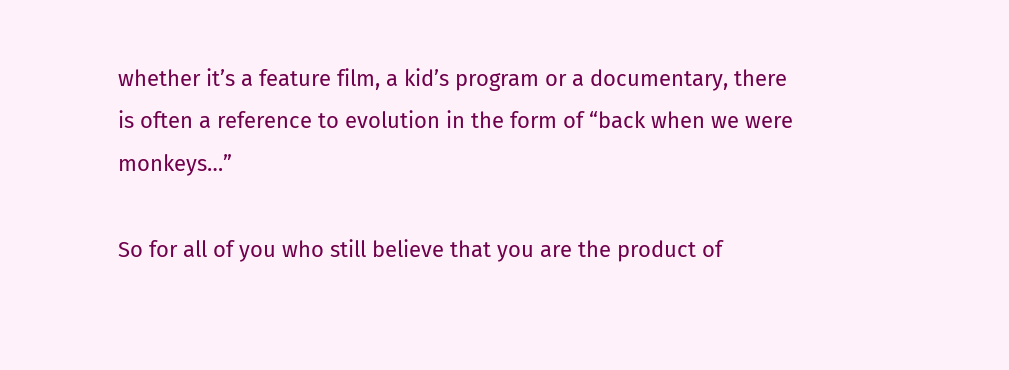whether it’s a feature film, a kid’s program or a documentary, there is often a reference to evolution in the form of “back when we were monkeys…”

So for all of you who still believe that you are the product of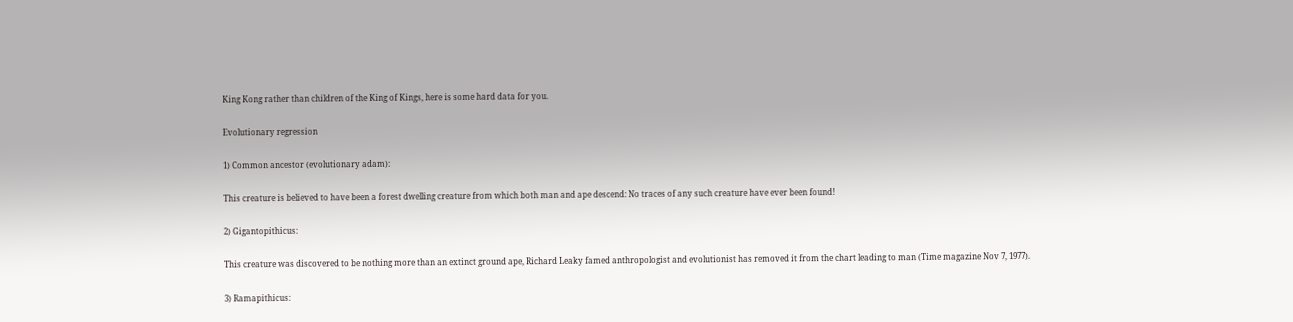King Kong rather than children of the King of Kings, here is some hard data for you.

Evolutionary regression

1) Common ancestor (evolutionary adam):

This creature is believed to have been a forest dwelling creature from which both man and ape descend: No traces of any such creature have ever been found!

2) Gigantopithicus:

This creature was discovered to be nothing more than an extinct ground ape, Richard Leaky famed anthropologist and evolutionist has removed it from the chart leading to man (Time magazine Nov 7, 1977).

3) Ramapithicus: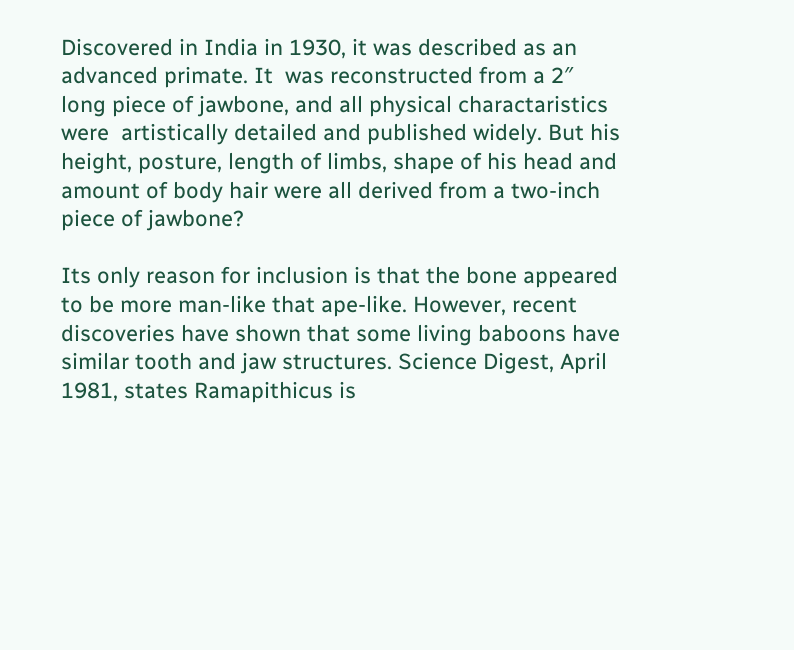Discovered in India in 1930, it was described as an advanced primate. It  was reconstructed from a 2″ long piece of jawbone, and all physical charactaristics were  artistically detailed and published widely. But his height, posture, length of limbs, shape of his head and amount of body hair were all derived from a two-inch piece of jawbone?

Its only reason for inclusion is that the bone appeared to be more man-like that ape-like. However, recent discoveries have shown that some living baboons have similar tooth and jaw structures. Science Digest, April 1981, states Ramapithicus is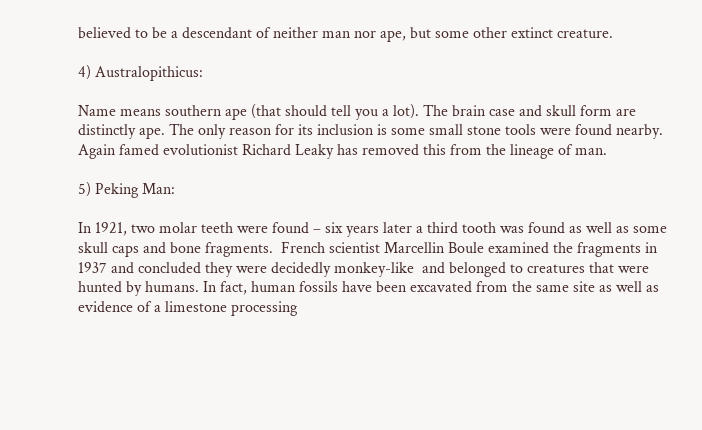believed to be a descendant of neither man nor ape, but some other extinct creature.

4) Australopithicus:

Name means southern ape (that should tell you a lot). The brain case and skull form are distinctly ape. The only reason for its inclusion is some small stone tools were found nearby. Again famed evolutionist Richard Leaky has removed this from the lineage of man.

5) Peking Man:

In 1921, two molar teeth were found – six years later a third tooth was found as well as some skull caps and bone fragments.  French scientist Marcellin Boule examined the fragments in 1937 and concluded they were decidedly monkey-like  and belonged to creatures that were hunted by humans. In fact, human fossils have been excavated from the same site as well as evidence of a limestone processing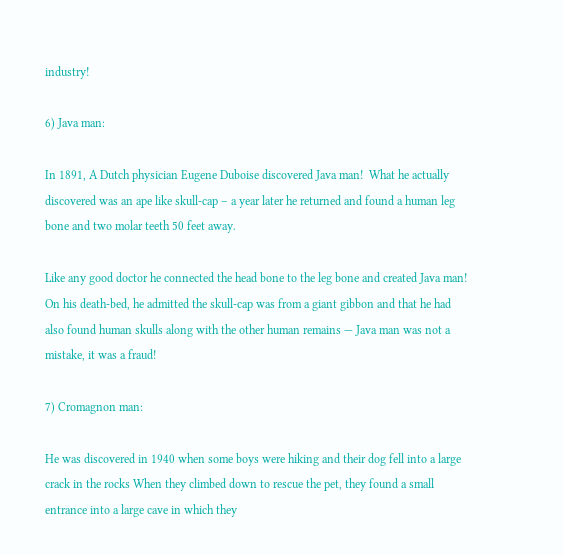industry!

6) Java man:

In 1891, A Dutch physician Eugene Duboise discovered Java man!  What he actually discovered was an ape like skull-cap – a year later he returned and found a human leg bone and two molar teeth 50 feet away.

Like any good doctor he connected the head bone to the leg bone and created Java man! On his death-bed, he admitted the skull-cap was from a giant gibbon and that he had also found human skulls along with the other human remains — Java man was not a mistake, it was a fraud!

7) Cromagnon man:

He was discovered in 1940 when some boys were hiking and their dog fell into a large crack in the rocks When they climbed down to rescue the pet, they found a small entrance into a large cave in which they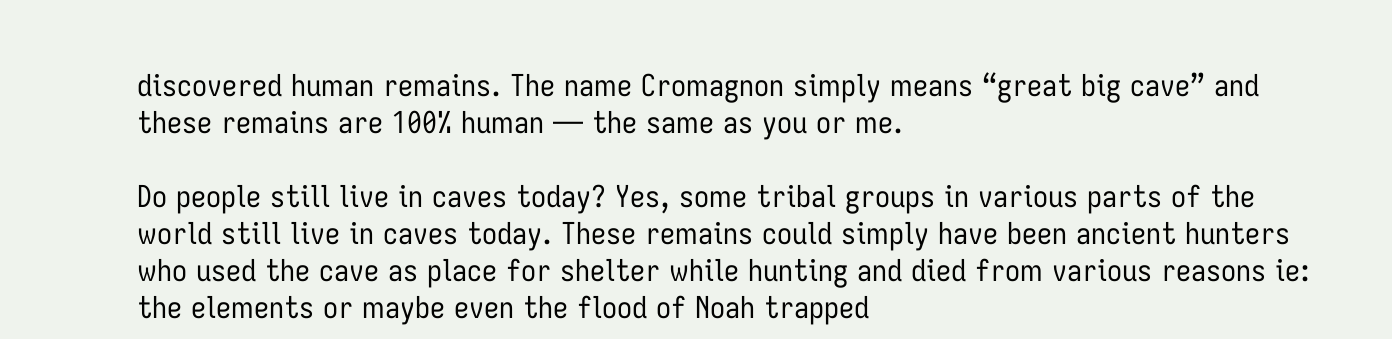discovered human remains. The name Cromagnon simply means “great big cave” and these remains are 100% human — the same as you or me.

Do people still live in caves today? Yes, some tribal groups in various parts of the world still live in caves today. These remains could simply have been ancient hunters who used the cave as place for shelter while hunting and died from various reasons ie: the elements or maybe even the flood of Noah trapped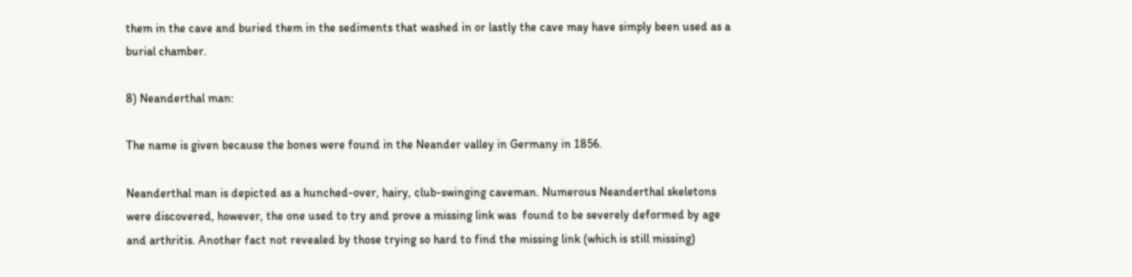them in the cave and buried them in the sediments that washed in or lastly the cave may have simply been used as a burial chamber.

8) Neanderthal man:

The name is given because the bones were found in the Neander valley in Germany in 1856.

Neanderthal man is depicted as a hunched-over, hairy, club-swinging caveman. Numerous Neanderthal skeletons were discovered, however, the one used to try and prove a missing link was  found to be severely deformed by age and arthritis. Another fact not revealed by those trying so hard to find the missing link (which is still missing)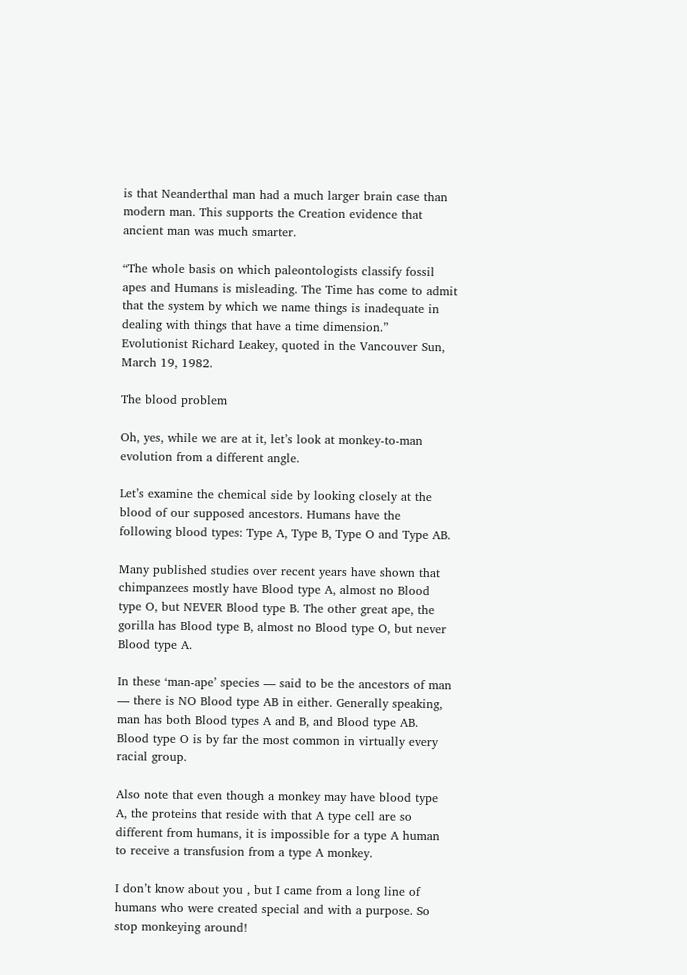is that Neanderthal man had a much larger brain case than modern man. This supports the Creation evidence that ancient man was much smarter.

“The whole basis on which paleontologists classify fossil apes and Humans is misleading. The Time has come to admit that the system by which we name things is inadequate in dealing with things that have a time dimension.”  Evolutionist Richard Leakey, quoted in the Vancouver Sun, March 19, 1982.

The blood problem

Oh, yes, while we are at it, let’s look at monkey-to-man evolution from a different angle.

Let’s examine the chemical side by looking closely at the blood of our supposed ancestors. Humans have the following blood types: Type A, Type B, Type O and Type AB.

Many published studies over recent years have shown that chimpanzees mostly have Blood type A, almost no Blood type O, but NEVER Blood type B. The other great ape, the gorilla has Blood type B, almost no Blood type O, but never Blood type A.

In these ‘man-ape’ species — said to be the ancestors of man — there is NO Blood type AB in either. Generally speaking, man has both Blood types A and B, and Blood type AB. Blood type O is by far the most common in virtually every racial group.

Also note that even though a monkey may have blood type A, the proteins that reside with that A type cell are so different from humans, it is impossible for a type A human to receive a transfusion from a type A monkey.

I don’t know about you , but I came from a long line of humans who were created special and with a purpose. So stop monkeying around!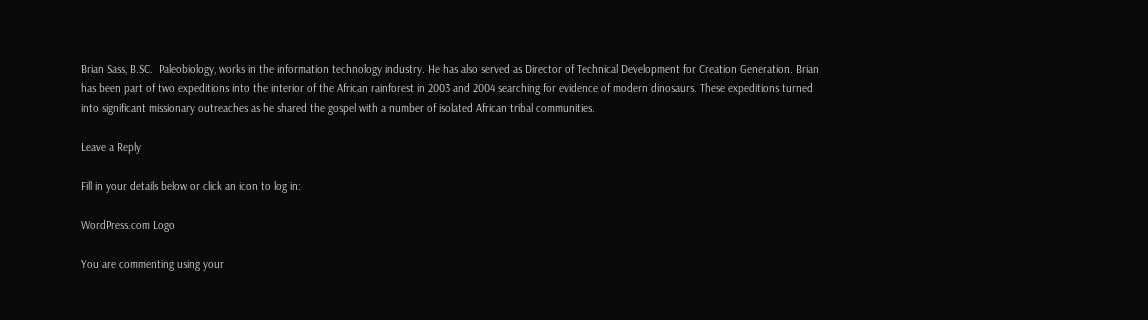Brian Sass, B.SC.  Paleobiology, works in the information technology industry. He has also served as Director of Technical Development for Creation Generation. Brian has been part of two expeditions into the interior of the African rainforest in 2003 and 2004 searching for evidence of modern dinosaurs. These expeditions turned into significant missionary outreaches as he shared the gospel with a number of isolated African tribal communities.

Leave a Reply

Fill in your details below or click an icon to log in:

WordPress.com Logo

You are commenting using your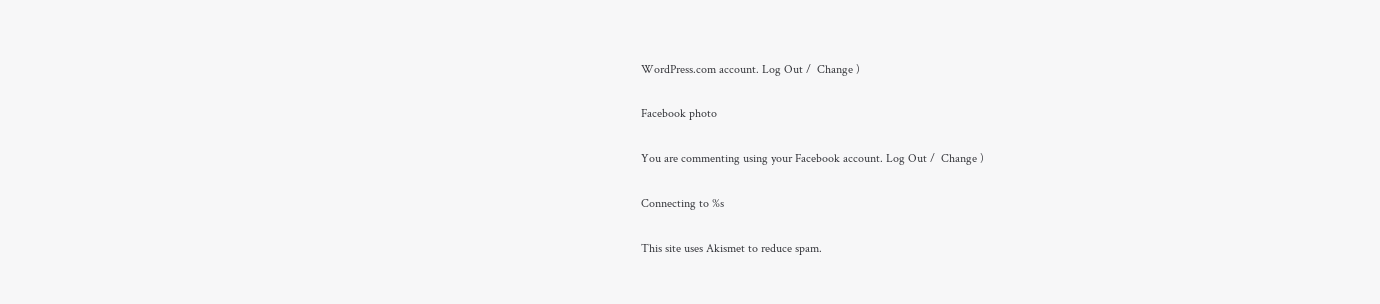WordPress.com account. Log Out /  Change )

Facebook photo

You are commenting using your Facebook account. Log Out /  Change )

Connecting to %s

This site uses Akismet to reduce spam.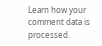Learn how your comment data is processed.